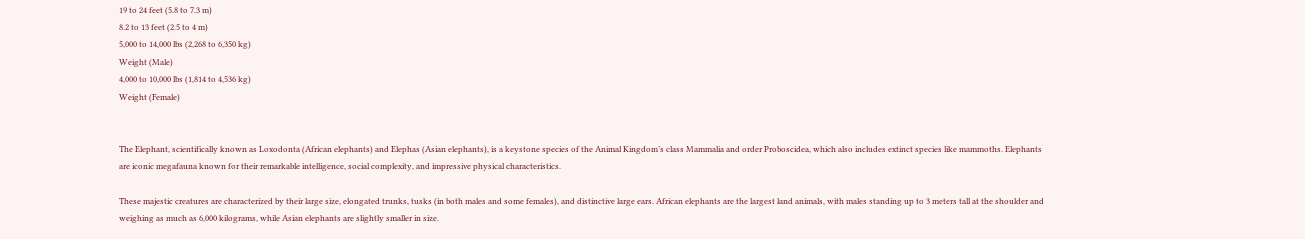19 to 24 feet (5.8 to 7.3 m)
8.2 to 13 feet (2.5 to 4 m)
5,000 to 14,000 lbs (2,268 to 6,350 kg)
Weight (Male)
4,000 to 10,000 lbs (1,814 to 4,536 kg)
Weight (Female)


The Elephant, scientifically known as Loxodonta (African elephants) and Elephas (Asian elephants), is a keystone species of the Animal Kingdom’s class Mammalia and order Proboscidea, which also includes extinct species like mammoths. Elephants are iconic megafauna known for their remarkable intelligence, social complexity, and impressive physical characteristics.

These majestic creatures are characterized by their large size, elongated trunks, tusks (in both males and some females), and distinctive large ears. African elephants are the largest land animals, with males standing up to 3 meters tall at the shoulder and weighing as much as 6,000 kilograms, while Asian elephants are slightly smaller in size.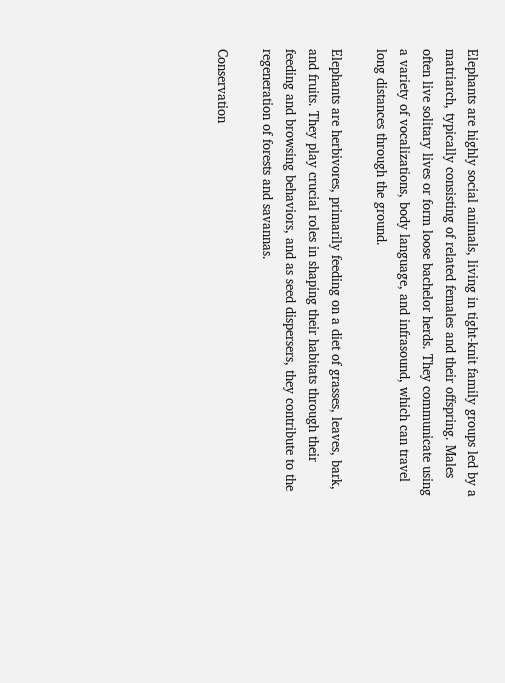Elephants are highly social animals, living in tight-knit family groups led by a matriarch, typically consisting of related females and their offspring. Males often live solitary lives or form loose bachelor herds. They communicate using a variety of vocalizations, body language, and infrasound, which can travel long distances through the ground.

Elephants are herbivores, primarily feeding on a diet of grasses, leaves, bark, and fruits. They play crucial roles in shaping their habitats through their feeding and browsing behaviors, and as seed dispersers, they contribute to the regeneration of forests and savannas.

Conservation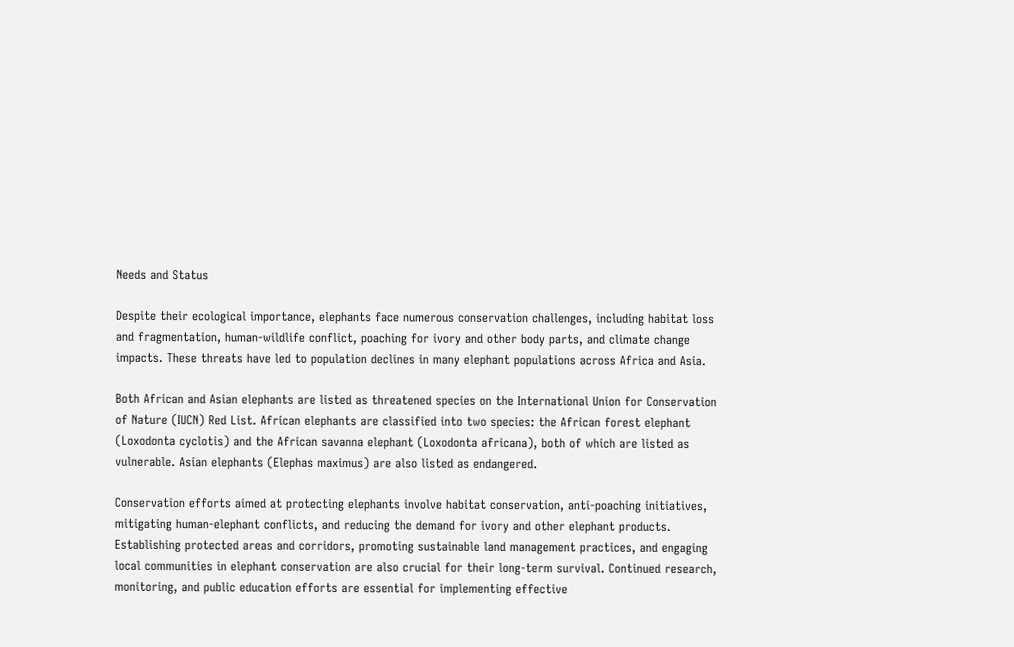Needs and Status

Despite their ecological importance, elephants face numerous conservation challenges, including habitat loss and fragmentation, human-wildlife conflict, poaching for ivory and other body parts, and climate change impacts. These threats have led to population declines in many elephant populations across Africa and Asia.

Both African and Asian elephants are listed as threatened species on the International Union for Conservation of Nature (IUCN) Red List. African elephants are classified into two species: the African forest elephant (Loxodonta cyclotis) and the African savanna elephant (Loxodonta africana), both of which are listed as vulnerable. Asian elephants (Elephas maximus) are also listed as endangered.

Conservation efforts aimed at protecting elephants involve habitat conservation, anti-poaching initiatives, mitigating human-elephant conflicts, and reducing the demand for ivory and other elephant products. Establishing protected areas and corridors, promoting sustainable land management practices, and engaging local communities in elephant conservation are also crucial for their long-term survival. Continued research, monitoring, and public education efforts are essential for implementing effective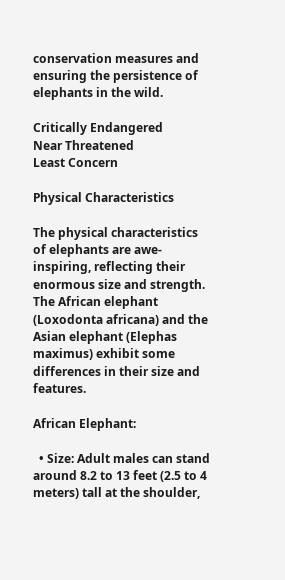conservation measures and ensuring the persistence of elephants in the wild.

Critically Endangered
Near Threatened
Least Concern

Physical Characteristics

The physical characteristics of elephants are awe-inspiring, reflecting their enormous size and strength. The African elephant (Loxodonta africana) and the Asian elephant (Elephas maximus) exhibit some differences in their size and features.

African Elephant:

  • Size: Adult males can stand around 8.2 to 13 feet (2.5 to 4 meters) tall at the shoulder,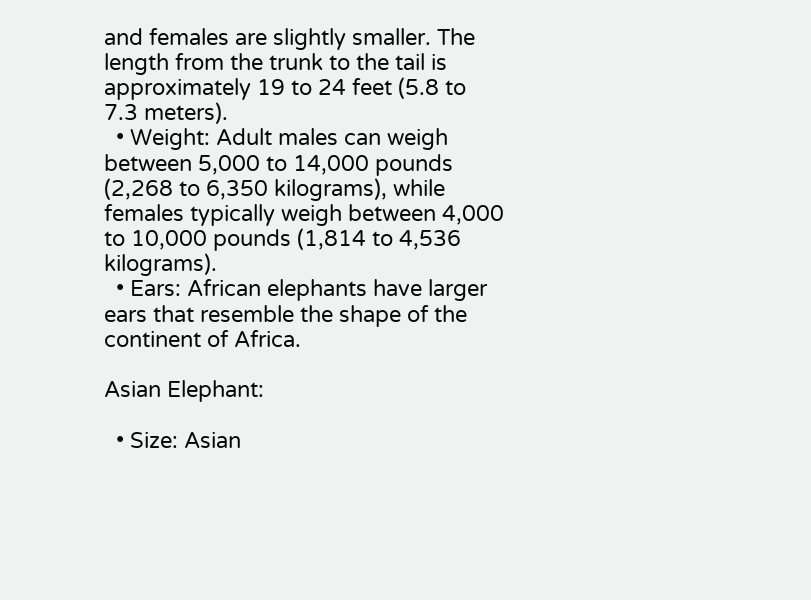and females are slightly smaller. The length from the trunk to the tail is approximately 19 to 24 feet (5.8 to 7.3 meters).
  • Weight: Adult males can weigh between 5,000 to 14,000 pounds (2,268 to 6,350 kilograms), while females typically weigh between 4,000 to 10,000 pounds (1,814 to 4,536 kilograms).
  • Ears: African elephants have larger ears that resemble the shape of the continent of Africa.

Asian Elephant:

  • Size: Asian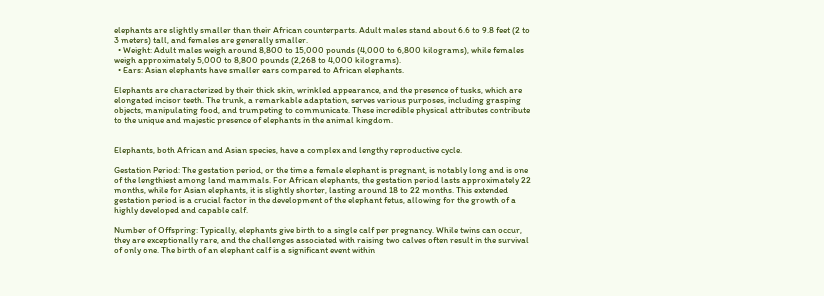elephants are slightly smaller than their African counterparts. Adult males stand about 6.6 to 9.8 feet (2 to 3 meters) tall, and females are generally smaller.
  • Weight: Adult males weigh around 8,800 to 15,000 pounds (4,000 to 6,800 kilograms), while females weigh approximately 5,000 to 8,800 pounds (2,268 to 4,000 kilograms).
  • Ears: Asian elephants have smaller ears compared to African elephants.

Elephants are characterized by their thick skin, wrinkled appearance, and the presence of tusks, which are elongated incisor teeth. The trunk, a remarkable adaptation, serves various purposes, including grasping objects, manipulating food, and trumpeting to communicate. These incredible physical attributes contribute to the unique and majestic presence of elephants in the animal kingdom.


Elephants, both African and Asian species, have a complex and lengthy reproductive cycle.

Gestation Period: The gestation period, or the time a female elephant is pregnant, is notably long and is one of the lengthiest among land mammals. For African elephants, the gestation period lasts approximately 22 months, while for Asian elephants, it is slightly shorter, lasting around 18 to 22 months. This extended gestation period is a crucial factor in the development of the elephant fetus, allowing for the growth of a highly developed and capable calf.

Number of Offspring: Typically, elephants give birth to a single calf per pregnancy. While twins can occur, they are exceptionally rare, and the challenges associated with raising two calves often result in the survival of only one. The birth of an elephant calf is a significant event within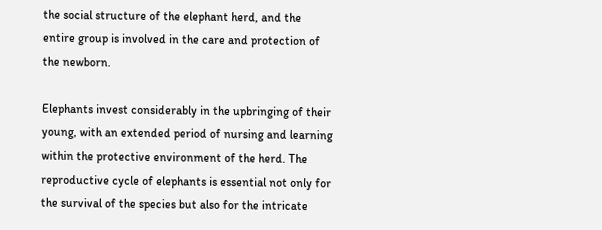the social structure of the elephant herd, and the entire group is involved in the care and protection of the newborn.

Elephants invest considerably in the upbringing of their young, with an extended period of nursing and learning within the protective environment of the herd. The reproductive cycle of elephants is essential not only for the survival of the species but also for the intricate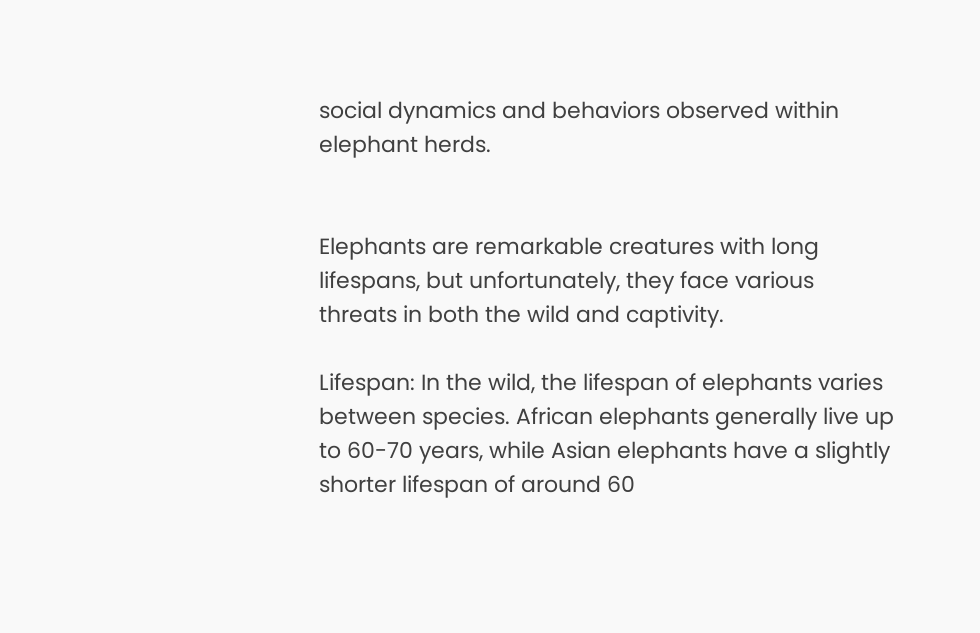social dynamics and behaviors observed within elephant herds.


Elephants are remarkable creatures with long lifespans, but unfortunately, they face various threats in both the wild and captivity.

Lifespan: In the wild, the lifespan of elephants varies between species. African elephants generally live up to 60-70 years, while Asian elephants have a slightly shorter lifespan of around 60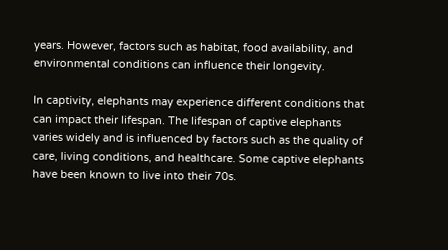years. However, factors such as habitat, food availability, and environmental conditions can influence their longevity.

In captivity, elephants may experience different conditions that can impact their lifespan. The lifespan of captive elephants varies widely and is influenced by factors such as the quality of care, living conditions, and healthcare. Some captive elephants have been known to live into their 70s.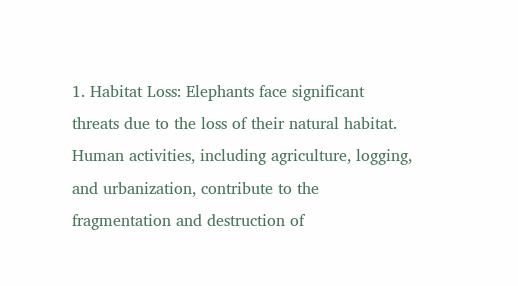1. Habitat Loss: Elephants face significant threats due to the loss of their natural habitat. Human activities, including agriculture, logging, and urbanization, contribute to the fragmentation and destruction of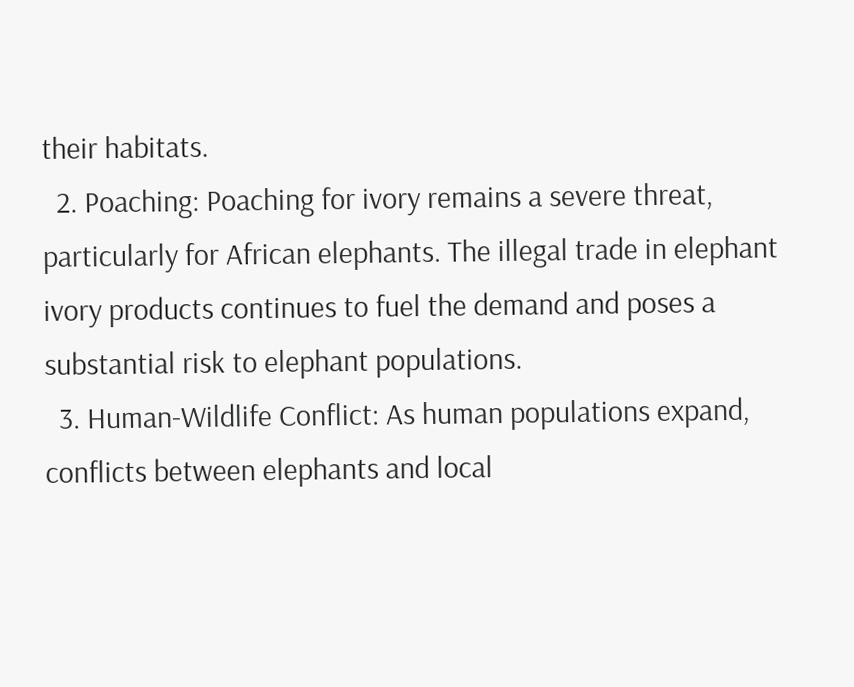their habitats.
  2. Poaching: Poaching for ivory remains a severe threat, particularly for African elephants. The illegal trade in elephant ivory products continues to fuel the demand and poses a substantial risk to elephant populations.
  3. Human-Wildlife Conflict: As human populations expand, conflicts between elephants and local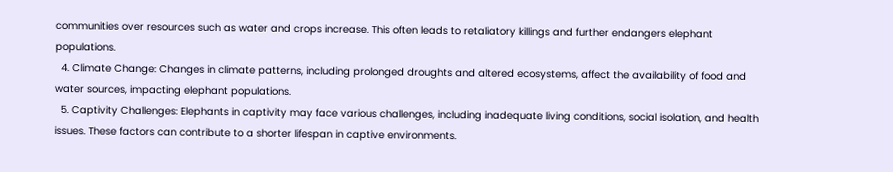communities over resources such as water and crops increase. This often leads to retaliatory killings and further endangers elephant populations.
  4. Climate Change: Changes in climate patterns, including prolonged droughts and altered ecosystems, affect the availability of food and water sources, impacting elephant populations.
  5. Captivity Challenges: Elephants in captivity may face various challenges, including inadequate living conditions, social isolation, and health issues. These factors can contribute to a shorter lifespan in captive environments.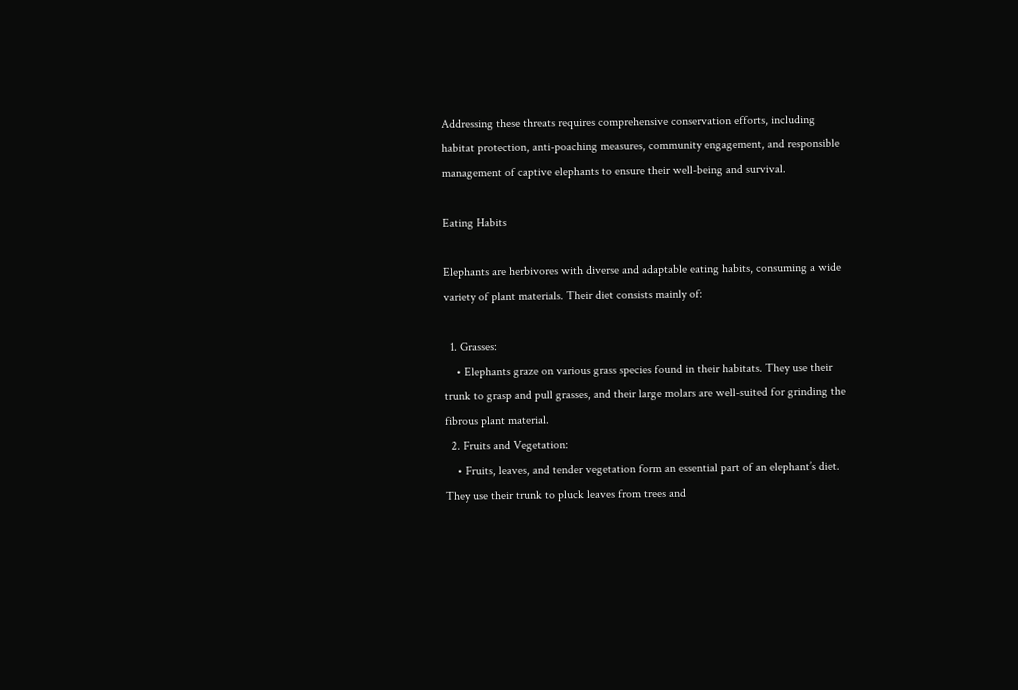Addressing these threats requires comprehensive conservation efforts, including habitat protection, anti-poaching measures, community engagement, and responsible management of captive elephants to ensure their well-being and survival.

Eating Habits

Elephants are herbivores with diverse and adaptable eating habits, consuming a wide variety of plant materials. Their diet consists mainly of:

  1. Grasses:
    • Elephants graze on various grass species found in their habitats. They use their trunk to grasp and pull grasses, and their large molars are well-suited for grinding the fibrous plant material.
  2. Fruits and Vegetation:
    • Fruits, leaves, and tender vegetation form an essential part of an elephant’s diet. They use their trunk to pluck leaves from trees and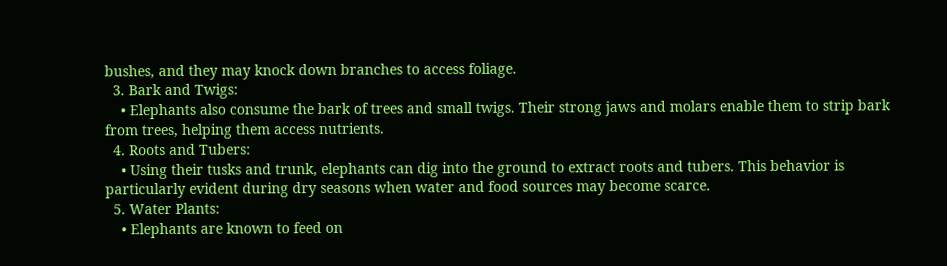bushes, and they may knock down branches to access foliage.
  3. Bark and Twigs:
    • Elephants also consume the bark of trees and small twigs. Their strong jaws and molars enable them to strip bark from trees, helping them access nutrients.
  4. Roots and Tubers:
    • Using their tusks and trunk, elephants can dig into the ground to extract roots and tubers. This behavior is particularly evident during dry seasons when water and food sources may become scarce.
  5. Water Plants:
    • Elephants are known to feed on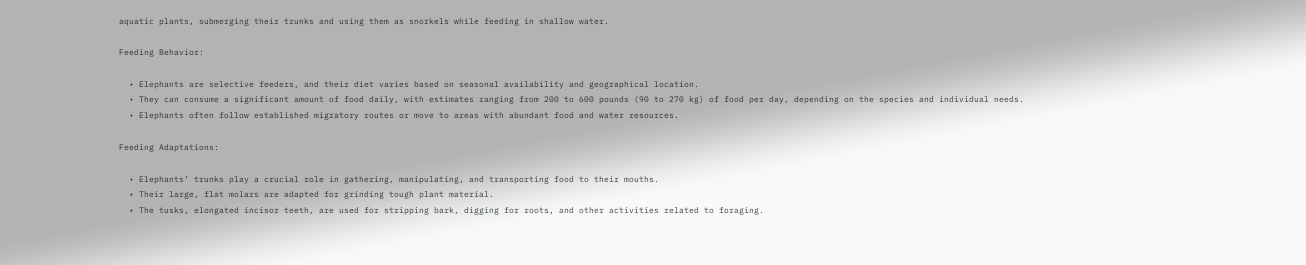aquatic plants, submerging their trunks and using them as snorkels while feeding in shallow water.

Feeding Behavior:

  • Elephants are selective feeders, and their diet varies based on seasonal availability and geographical location.
  • They can consume a significant amount of food daily, with estimates ranging from 200 to 600 pounds (90 to 270 kg) of food per day, depending on the species and individual needs.
  • Elephants often follow established migratory routes or move to areas with abundant food and water resources.

Feeding Adaptations:

  • Elephants’ trunks play a crucial role in gathering, manipulating, and transporting food to their mouths.
  • Their large, flat molars are adapted for grinding tough plant material.
  • The tusks, elongated incisor teeth, are used for stripping bark, digging for roots, and other activities related to foraging.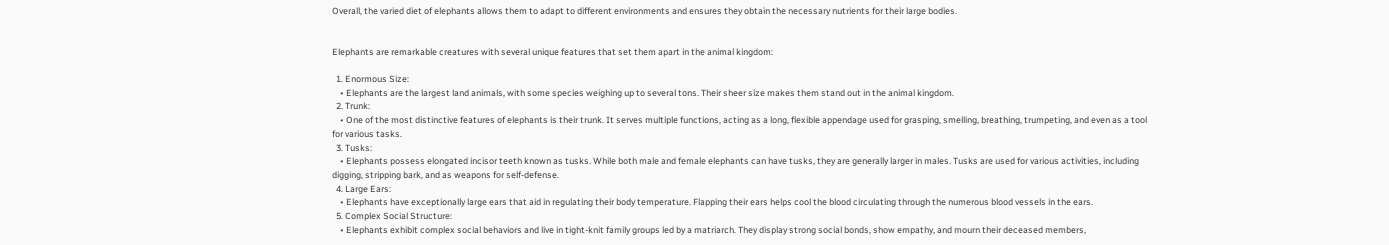Overall, the varied diet of elephants allows them to adapt to different environments and ensures they obtain the necessary nutrients for their large bodies.


Elephants are remarkable creatures with several unique features that set them apart in the animal kingdom:

  1. Enormous Size:
    • Elephants are the largest land animals, with some species weighing up to several tons. Their sheer size makes them stand out in the animal kingdom.
  2. Trunk:
    • One of the most distinctive features of elephants is their trunk. It serves multiple functions, acting as a long, flexible appendage used for grasping, smelling, breathing, trumpeting, and even as a tool for various tasks.
  3. Tusks:
    • Elephants possess elongated incisor teeth known as tusks. While both male and female elephants can have tusks, they are generally larger in males. Tusks are used for various activities, including digging, stripping bark, and as weapons for self-defense.
  4. Large Ears:
    • Elephants have exceptionally large ears that aid in regulating their body temperature. Flapping their ears helps cool the blood circulating through the numerous blood vessels in the ears.
  5. Complex Social Structure:
    • Elephants exhibit complex social behaviors and live in tight-knit family groups led by a matriarch. They display strong social bonds, show empathy, and mourn their deceased members,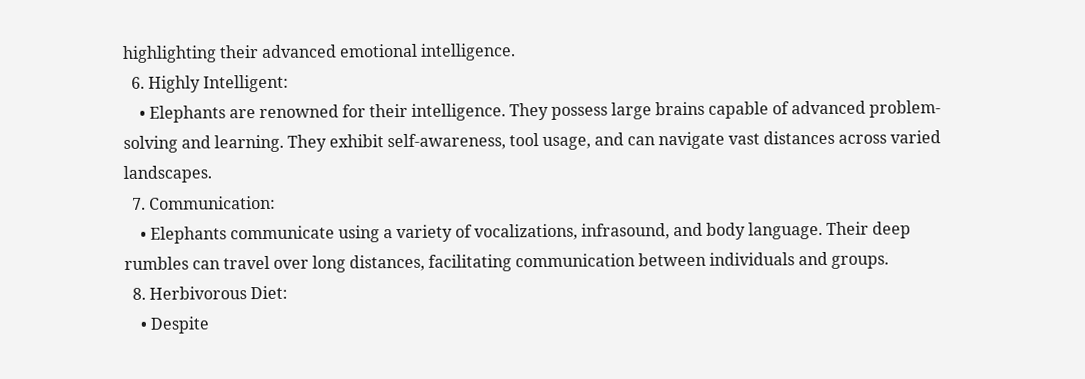highlighting their advanced emotional intelligence.
  6. Highly Intelligent:
    • Elephants are renowned for their intelligence. They possess large brains capable of advanced problem-solving and learning. They exhibit self-awareness, tool usage, and can navigate vast distances across varied landscapes.
  7. Communication:
    • Elephants communicate using a variety of vocalizations, infrasound, and body language. Their deep rumbles can travel over long distances, facilitating communication between individuals and groups.
  8. Herbivorous Diet:
    • Despite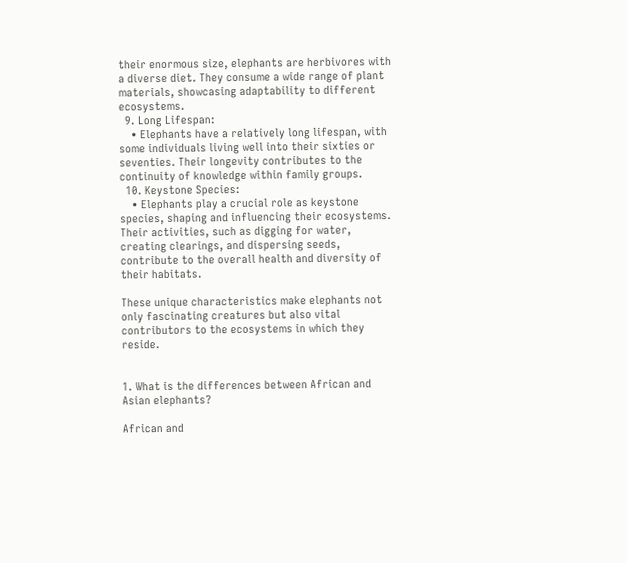their enormous size, elephants are herbivores with a diverse diet. They consume a wide range of plant materials, showcasing adaptability to different ecosystems.
  9. Long Lifespan:
    • Elephants have a relatively long lifespan, with some individuals living well into their sixties or seventies. Their longevity contributes to the continuity of knowledge within family groups.
  10. Keystone Species:
    • Elephants play a crucial role as keystone species, shaping and influencing their ecosystems. Their activities, such as digging for water, creating clearings, and dispersing seeds, contribute to the overall health and diversity of their habitats.

These unique characteristics make elephants not only fascinating creatures but also vital contributors to the ecosystems in which they reside.


1. What is the differences between African and Asian elephants?

African and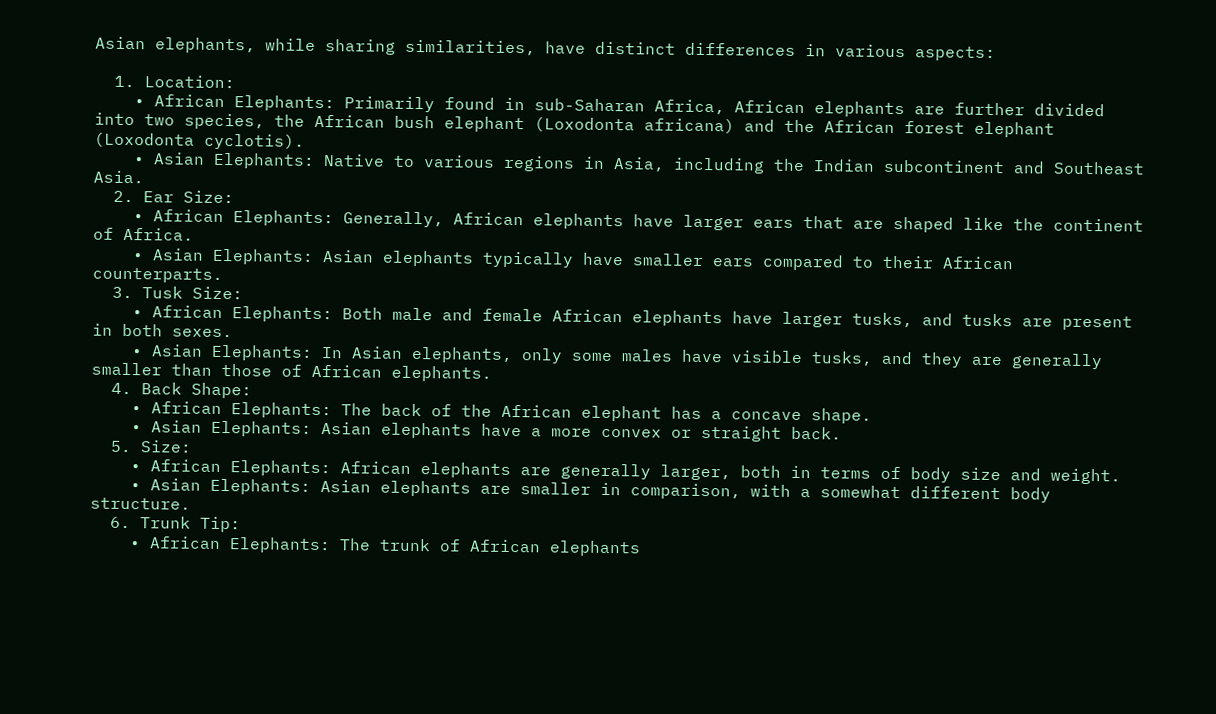Asian elephants, while sharing similarities, have distinct differences in various aspects:

  1. Location:
    • African Elephants: Primarily found in sub-Saharan Africa, African elephants are further divided into two species, the African bush elephant (Loxodonta africana) and the African forest elephant (Loxodonta cyclotis).
    • Asian Elephants: Native to various regions in Asia, including the Indian subcontinent and Southeast Asia.
  2. Ear Size:
    • African Elephants: Generally, African elephants have larger ears that are shaped like the continent of Africa.
    • Asian Elephants: Asian elephants typically have smaller ears compared to their African counterparts.
  3. Tusk Size:
    • African Elephants: Both male and female African elephants have larger tusks, and tusks are present in both sexes.
    • Asian Elephants: In Asian elephants, only some males have visible tusks, and they are generally smaller than those of African elephants.
  4. Back Shape:
    • African Elephants: The back of the African elephant has a concave shape.
    • Asian Elephants: Asian elephants have a more convex or straight back.
  5. Size:
    • African Elephants: African elephants are generally larger, both in terms of body size and weight.
    • Asian Elephants: Asian elephants are smaller in comparison, with a somewhat different body structure.
  6. Trunk Tip:
    • African Elephants: The trunk of African elephants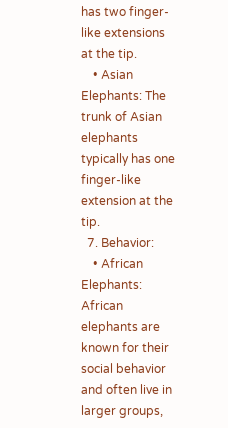has two finger-like extensions at the tip.
    • Asian Elephants: The trunk of Asian elephants typically has one finger-like extension at the tip.
  7. Behavior:
    • African Elephants: African elephants are known for their social behavior and often live in larger groups,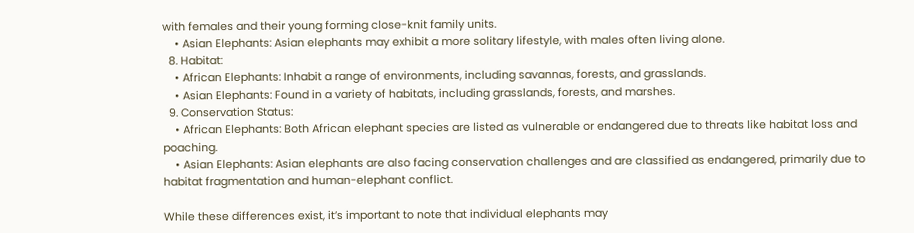with females and their young forming close-knit family units.
    • Asian Elephants: Asian elephants may exhibit a more solitary lifestyle, with males often living alone.
  8. Habitat:
    • African Elephants: Inhabit a range of environments, including savannas, forests, and grasslands.
    • Asian Elephants: Found in a variety of habitats, including grasslands, forests, and marshes.
  9. Conservation Status:
    • African Elephants: Both African elephant species are listed as vulnerable or endangered due to threats like habitat loss and poaching.
    • Asian Elephants: Asian elephants are also facing conservation challenges and are classified as endangered, primarily due to habitat fragmentation and human-elephant conflict.

While these differences exist, it’s important to note that individual elephants may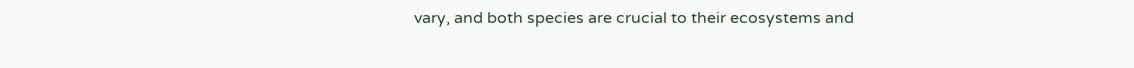vary, and both species are crucial to their ecosystems and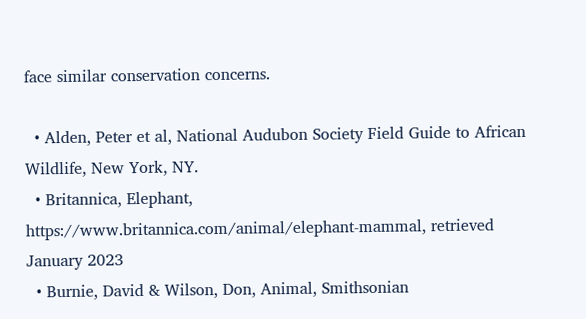face similar conservation concerns.

  • Alden, Peter et al, National Audubon Society Field Guide to African Wildlife, New York, NY.
  • Britannica, Elephant, https://www.britannica.com/animal/elephant-mammal, retrieved January 2023
  • Burnie, David & Wilson, Don, Animal, Smithsonian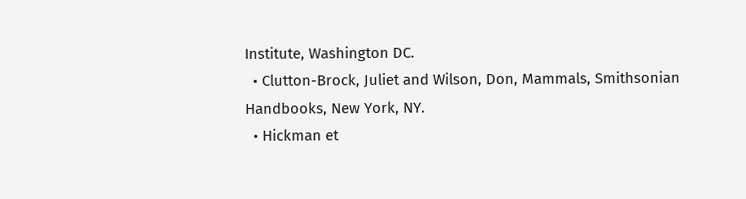Institute, Washington DC.
  • Clutton-Brock, Juliet and Wilson, Don, Mammals, Smithsonian Handbooks, New York, NY.
  • Hickman et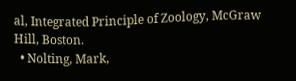al, Integrated Principle of Zoology, McGraw Hill, Boston.
  • Nolting, Mark,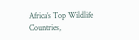Africa’s Top Wildlife Countries,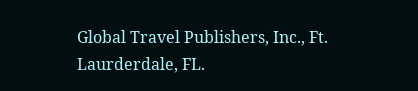Global Travel Publishers, Inc., Ft. Laurderdale, FL.